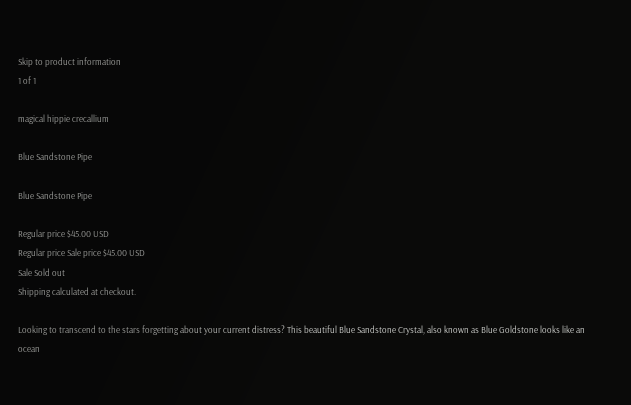Skip to product information
1 of 1

magical hippie crecallium

Blue Sandstone Pipe

Blue Sandstone Pipe

Regular price $45.00 USD
Regular price Sale price $45.00 USD
Sale Sold out
Shipping calculated at checkout.

Looking to transcend to the stars forgetting about your current distress? This beautiful Blue Sandstone Crystal, also known as Blue Goldstone looks like an ocean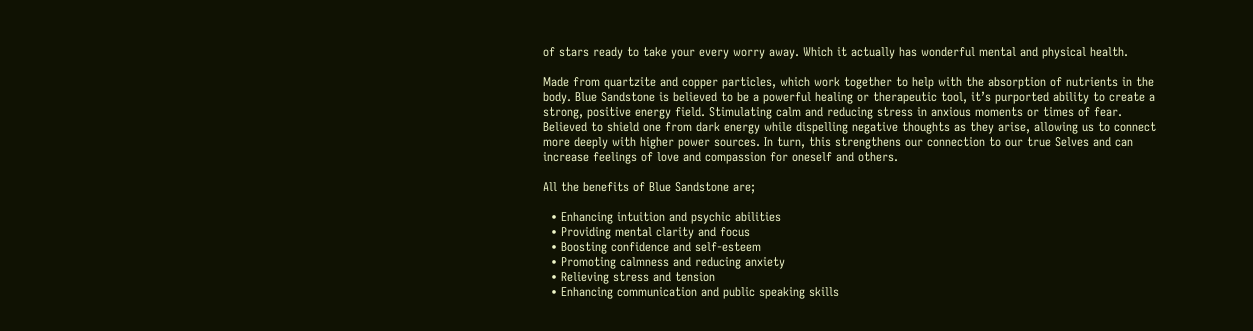of stars ready to take your every worry away. Which it actually has wonderful mental and physical health.

Made from quartzite and copper particles, which work together to help with the absorption of nutrients in the body. Blue Sandstone is believed to be a powerful healing or therapeutic tool, it’s purported ability to create a strong, positive energy field. Stimulating calm and reducing stress in anxious moments or times of fear. Believed to shield one from dark energy while dispelling negative thoughts as they arise, allowing us to connect more deeply with higher power sources. In turn, this strengthens our connection to our true Selves and can increase feelings of love and compassion for oneself and others.

All the benefits of Blue Sandstone are;

  • Enhancing intuition and psychic abilities
  • Providing mental clarity and focus
  • Boosting confidence and self-esteem
  • Promoting calmness and reducing anxiety
  • Relieving stress and tension
  • Enhancing communication and public speaking skills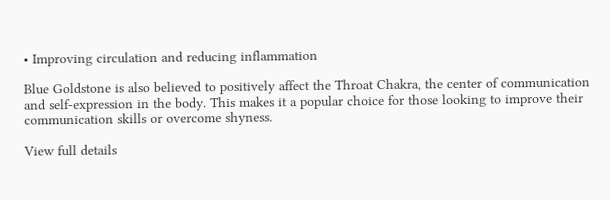• Improving circulation and reducing inflammation

Blue Goldstone is also believed to positively affect the Throat Chakra, the center of communication and self-expression in the body. This makes it a popular choice for those looking to improve their communication skills or overcome shyness.

View full details